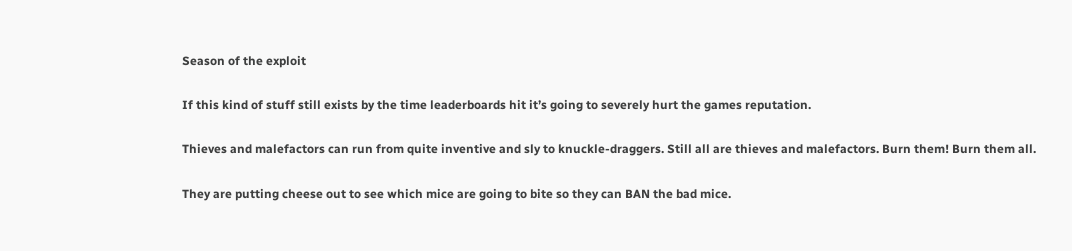Season of the exploit

If this kind of stuff still exists by the time leaderboards hit it’s going to severely hurt the games reputation.

Thieves and malefactors can run from quite inventive and sly to knuckle-draggers. Still all are thieves and malefactors. Burn them! Burn them all.

They are putting cheese out to see which mice are going to bite so they can BAN the bad mice.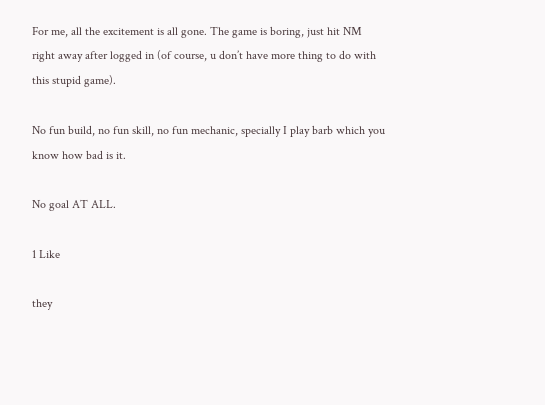For me, all the excitement is all gone. The game is boring, just hit NM right away after logged in (of course, u don’t have more thing to do with this stupid game).

No fun build, no fun skill, no fun mechanic, specially I play barb which you know how bad is it.

No goal AT ALL.

1 Like

they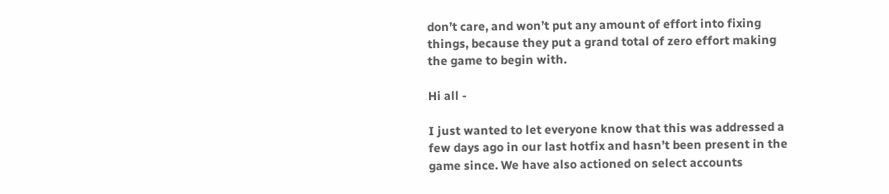don’t care, and won’t put any amount of effort into fixing things, because they put a grand total of zero effort making the game to begin with.

Hi all -

I just wanted to let everyone know that this was addressed a few days ago in our last hotfix and hasn’t been present in the game since. We have also actioned on select accounts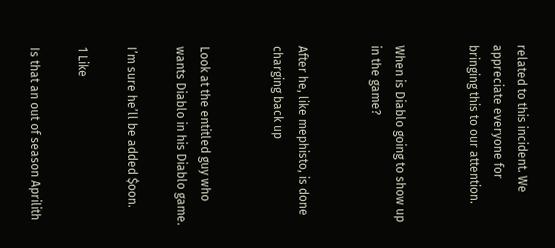related to this incident. We appreciate everyone for bringing this to our attention.


When is Diablo going to show up in the game?


After he, like mephisto, is done charging back up


Look at the entitled guy who wants Diablo in his Diablo game.

I’m sure he’ll be added $oon.

1 Like

Is that an out of season Aprilith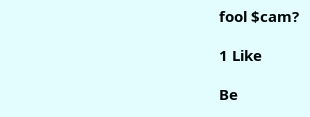fool $cam?

1 Like

Be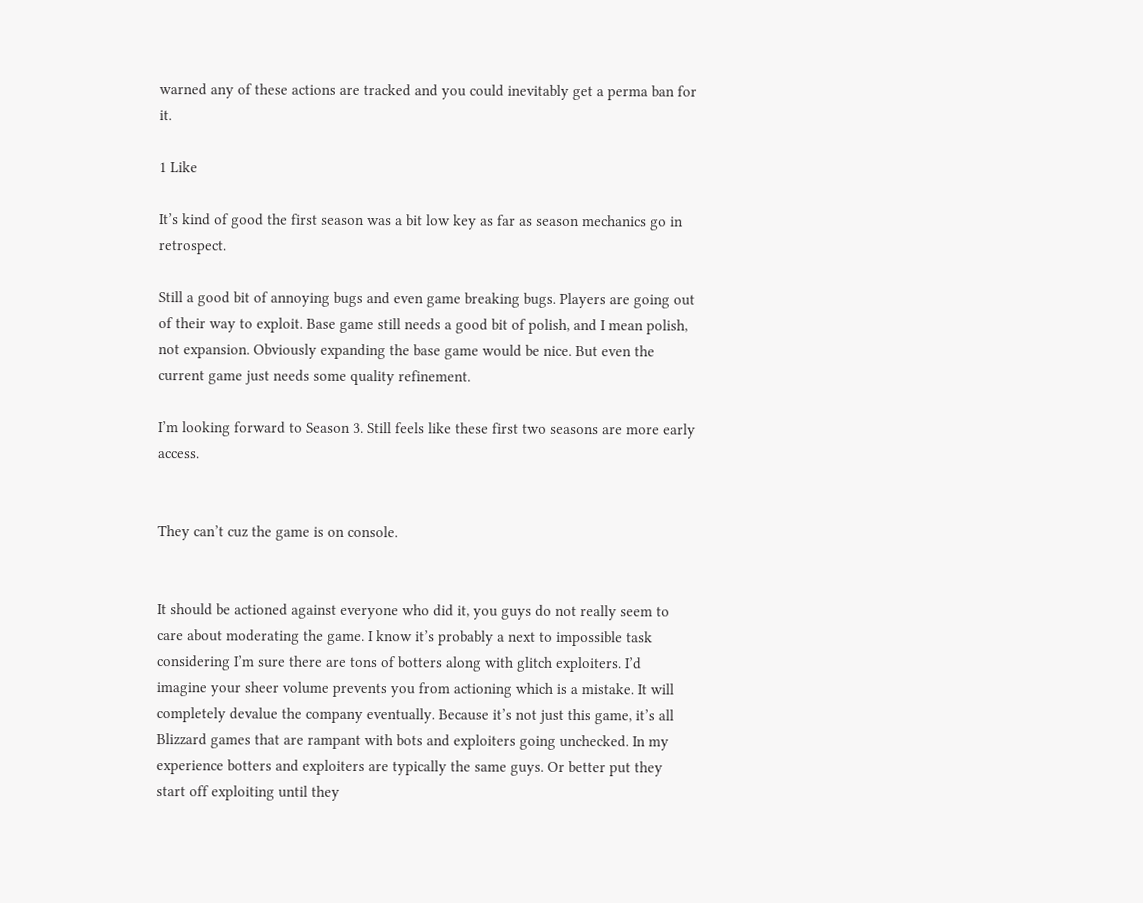warned any of these actions are tracked and you could inevitably get a perma ban for it.

1 Like

It’s kind of good the first season was a bit low key as far as season mechanics go in retrospect.

Still a good bit of annoying bugs and even game breaking bugs. Players are going out of their way to exploit. Base game still needs a good bit of polish, and I mean polish, not expansion. Obviously expanding the base game would be nice. But even the current game just needs some quality refinement.

I’m looking forward to Season 3. Still feels like these first two seasons are more early access.


They can’t cuz the game is on console.


It should be actioned against everyone who did it, you guys do not really seem to care about moderating the game. I know it’s probably a next to impossible task considering I’m sure there are tons of botters along with glitch exploiters. I’d imagine your sheer volume prevents you from actioning which is a mistake. It will completely devalue the company eventually. Because it’s not just this game, it’s all Blizzard games that are rampant with bots and exploiters going unchecked. In my experience botters and exploiters are typically the same guys. Or better put they start off exploiting until they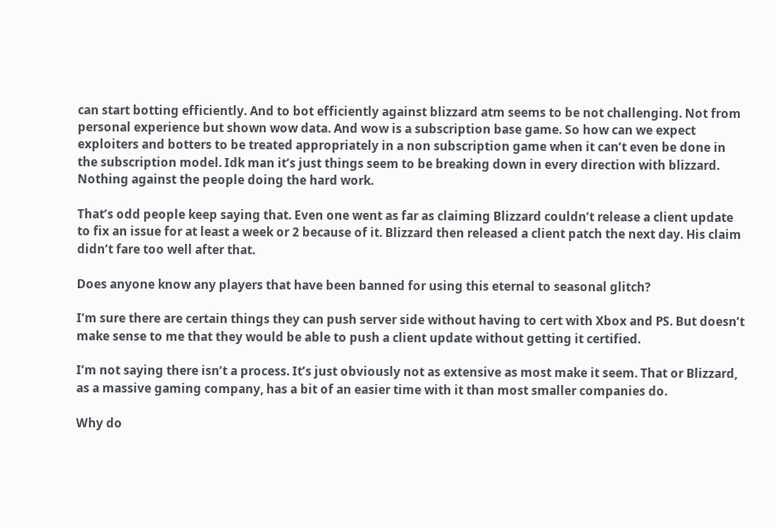can start botting efficiently. And to bot efficiently against blizzard atm seems to be not challenging. Not from personal experience but shown wow data. And wow is a subscription base game. So how can we expect exploiters and botters to be treated appropriately in a non subscription game when it can’t even be done in the subscription model. Idk man it’s just things seem to be breaking down in every direction with blizzard. Nothing against the people doing the hard work.

That’s odd people keep saying that. Even one went as far as claiming Blizzard couldn’t release a client update to fix an issue for at least a week or 2 because of it. Blizzard then released a client patch the next day. His claim didn’t fare too well after that.

Does anyone know any players that have been banned for using this eternal to seasonal glitch?

I’m sure there are certain things they can push server side without having to cert with Xbox and PS. But doesn’t make sense to me that they would be able to push a client update without getting it certified.

I’m not saying there isn’t a process. It’s just obviously not as extensive as most make it seem. That or Blizzard, as a massive gaming company, has a bit of an easier time with it than most smaller companies do.

Why do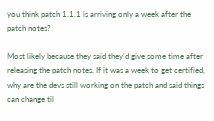you think patch 1.1.1 is arriving only a week after the patch notes?

Most likely because they said they’d give some time after releasing the patch notes. If it was a week to get certified, why are the devs still working on the patch and said things can change til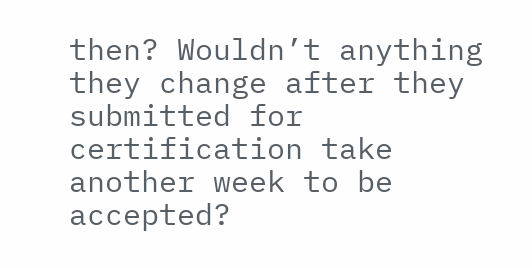then? Wouldn’t anything they change after they submitted for certification take another week to be accepted?